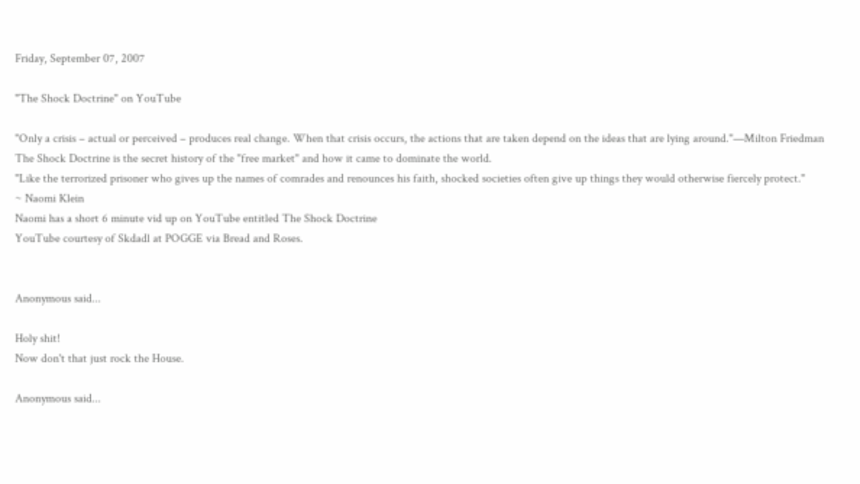Friday, September 07, 2007

"The Shock Doctrine" on YouTube

"Only a crisis – actual or perceived – produces real change. When that crisis occurs, the actions that are taken depend on the ideas that are lying around."—Milton Friedman
The Shock Doctrine is the secret history of the "free market" and how it came to dominate the world.
"Like the terrorized prisoner who gives up the names of comrades and renounces his faith, shocked societies often give up things they would otherwise fiercely protect."
~ Naomi Klein
Naomi has a short 6 minute vid up on YouTube entitled The Shock Doctrine
YouTube courtesy of Skdadl at POGGE via Bread and Roses.


Anonymous said...

Holy shit!
Now don't that just rock the House.

Anonymous said...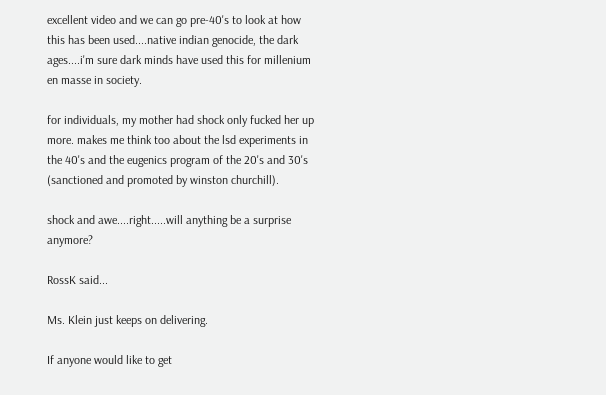excellent video and we can go pre-40's to look at how this has been used....native indian genocide, the dark ages....i'm sure dark minds have used this for millenium en masse in society.

for individuals, my mother had shock only fucked her up more. makes me think too about the lsd experiments in the 40's and the eugenics program of the 20's and 30's (sanctioned and promoted by winston churchill).

shock and awe....right.....will anything be a surprise anymore?

RossK said...

Ms. Klein just keeps on delivering.

If anyone would like to get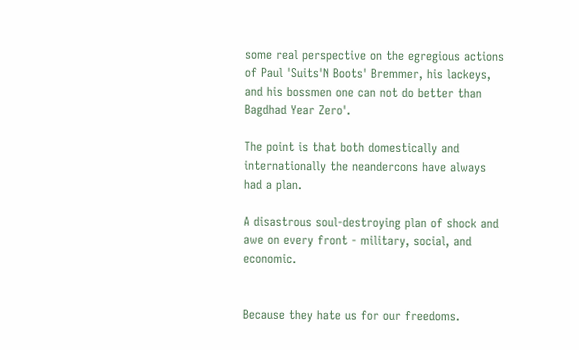some real perspective on the egregious actions of Paul 'Suits'N Boots' Bremmer, his lackeys, and his bossmen one can not do better than Bagdhad Year Zero'.

The point is that both domestically and internationally the neandercons have always had a plan.

A disastrous soul-destroying plan of shock and awe on every front - military, social, and economic.


Because they hate us for our freedoms.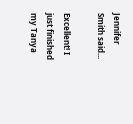Jennifer Smith said...

Excellent! I just finished my Tanya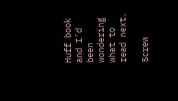Huff book and I'd been wondering what to read next.

Screw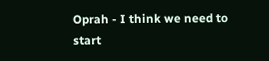Oprah - I think we need to start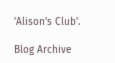'Alison's Club'.

Blog Archive